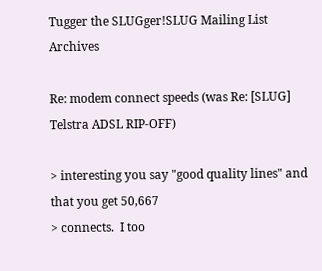Tugger the SLUGger!SLUG Mailing List Archives

Re: modem connect speeds (was Re: [SLUG] Telstra ADSL RIP-OFF)

> interesting you say "good quality lines" and that you get 50,667
> connects.  I too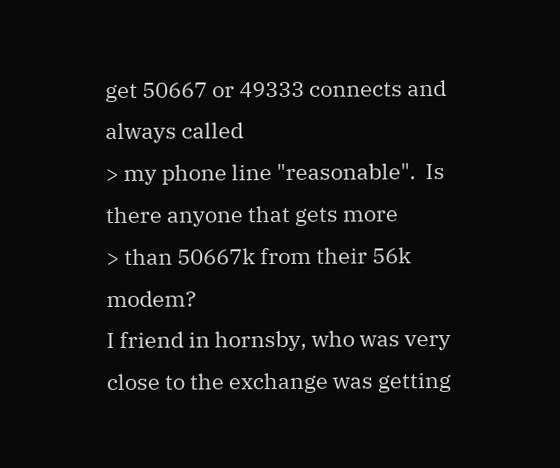get 50667 or 49333 connects and always called
> my phone line "reasonable".  Is there anyone that gets more
> than 50667k from their 56k modem?
I friend in hornsby, who was very close to the exchange was getting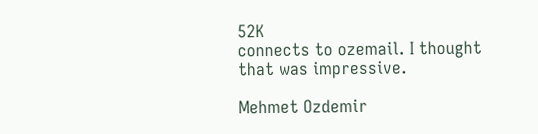52K
connects to ozemail. I thought that was impressive.

Mehmet Ozdemir